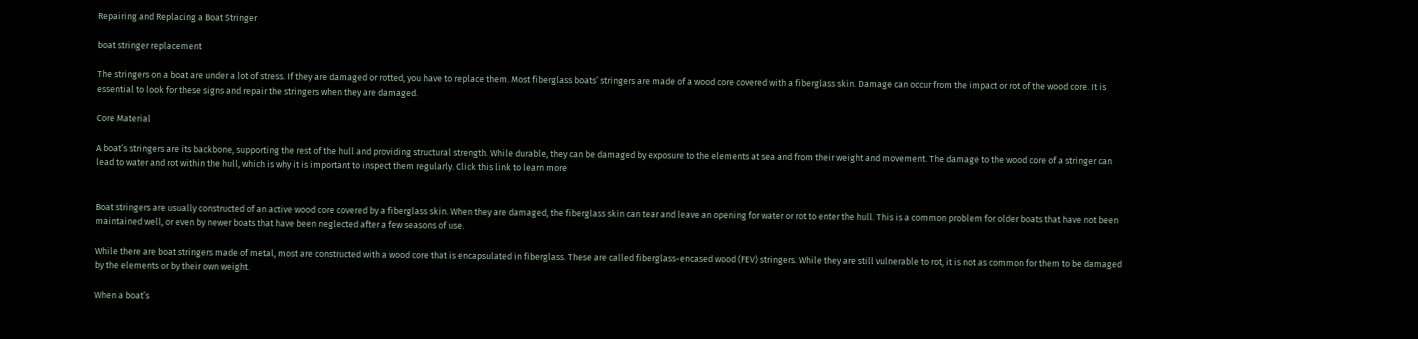Repairing and Replacing a Boat Stringer

boat stringer replacement

The stringers on a boat are under a lot of stress. If they are damaged or rotted, you have to replace them. Most fiberglass boats’ stringers are made of a wood core covered with a fiberglass skin. Damage can occur from the impact or rot of the wood core. It is essential to look for these signs and repair the stringers when they are damaged.

Core Material

A boat’s stringers are its backbone, supporting the rest of the hull and providing structural strength. While durable, they can be damaged by exposure to the elements at sea and from their weight and movement. The damage to the wood core of a stringer can lead to water and rot within the hull, which is why it is important to inspect them regularly. Click this link to learn more


Boat stringers are usually constructed of an active wood core covered by a fiberglass skin. When they are damaged, the fiberglass skin can tear and leave an opening for water or rot to enter the hull. This is a common problem for older boats that have not been maintained well, or even by newer boats that have been neglected after a few seasons of use.

While there are boat stringers made of metal, most are constructed with a wood core that is encapsulated in fiberglass. These are called fiberglass-encased wood (FEV) stringers. While they are still vulnerable to rot, it is not as common for them to be damaged by the elements or by their own weight.

When a boat’s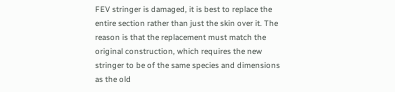FEV stringer is damaged, it is best to replace the entire section rather than just the skin over it. The reason is that the replacement must match the original construction, which requires the new stringer to be of the same species and dimensions as the old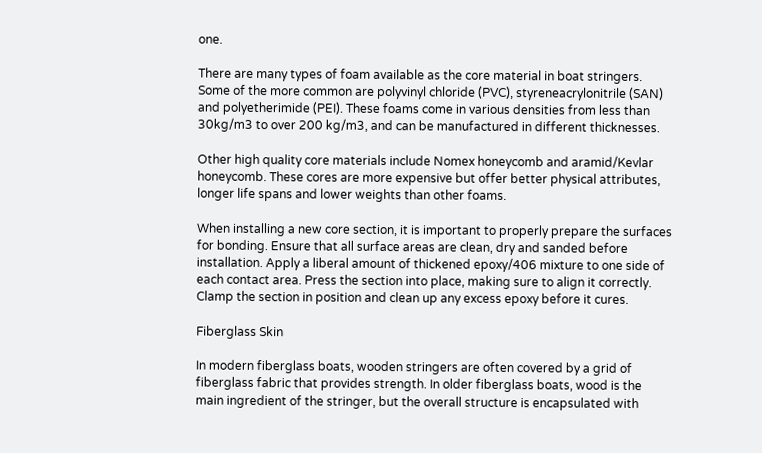one.

There are many types of foam available as the core material in boat stringers. Some of the more common are polyvinyl chloride (PVC), styreneacrylonitrile (SAN) and polyetherimide (PEI). These foams come in various densities from less than 30kg/m3 to over 200 kg/m3, and can be manufactured in different thicknesses.

Other high quality core materials include Nomex honeycomb and aramid/Kevlar honeycomb. These cores are more expensive but offer better physical attributes, longer life spans and lower weights than other foams.

When installing a new core section, it is important to properly prepare the surfaces for bonding. Ensure that all surface areas are clean, dry and sanded before installation. Apply a liberal amount of thickened epoxy/406 mixture to one side of each contact area. Press the section into place, making sure to align it correctly. Clamp the section in position and clean up any excess epoxy before it cures.

Fiberglass Skin

In modern fiberglass boats, wooden stringers are often covered by a grid of fiberglass fabric that provides strength. In older fiberglass boats, wood is the main ingredient of the stringer, but the overall structure is encapsulated with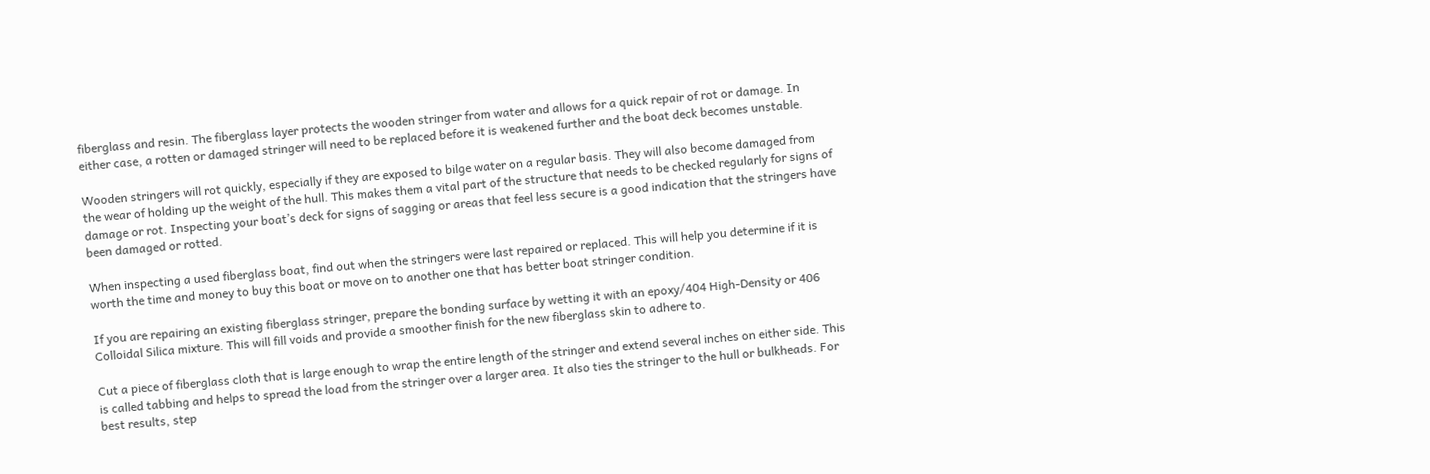fiberglass and resin. The fiberglass layer protects the wooden stringer from water and allows for a quick repair of rot or damage. In either case, a rotten or damaged stringer will need to be replaced before it is weakened further and the boat deck becomes unstable.

Wooden stringers will rot quickly, especially if they are exposed to bilge water on a regular basis. They will also become damaged from the wear of holding up the weight of the hull. This makes them a vital part of the structure that needs to be checked regularly for signs of damage or rot. Inspecting your boat’s deck for signs of sagging or areas that feel less secure is a good indication that the stringers have been damaged or rotted.

When inspecting a used fiberglass boat, find out when the stringers were last repaired or replaced. This will help you determine if it is worth the time and money to buy this boat or move on to another one that has better boat stringer condition.

If you are repairing an existing fiberglass stringer, prepare the bonding surface by wetting it with an epoxy/404 High-Density or 406 Colloidal Silica mixture. This will fill voids and provide a smoother finish for the new fiberglass skin to adhere to.

Cut a piece of fiberglass cloth that is large enough to wrap the entire length of the stringer and extend several inches on either side. This is called tabbing and helps to spread the load from the stringer over a larger area. It also ties the stringer to the hull or bulkheads. For best results, step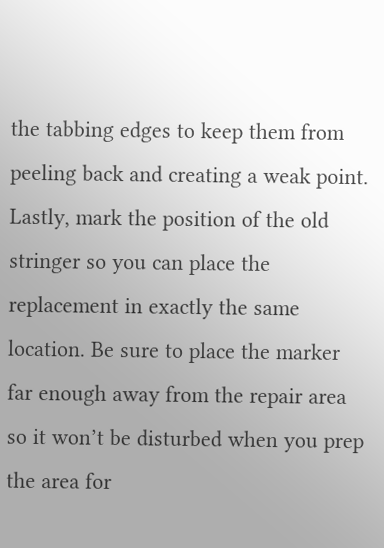the tabbing edges to keep them from peeling back and creating a weak point. Lastly, mark the position of the old stringer so you can place the replacement in exactly the same location. Be sure to place the marker far enough away from the repair area so it won’t be disturbed when you prep the area for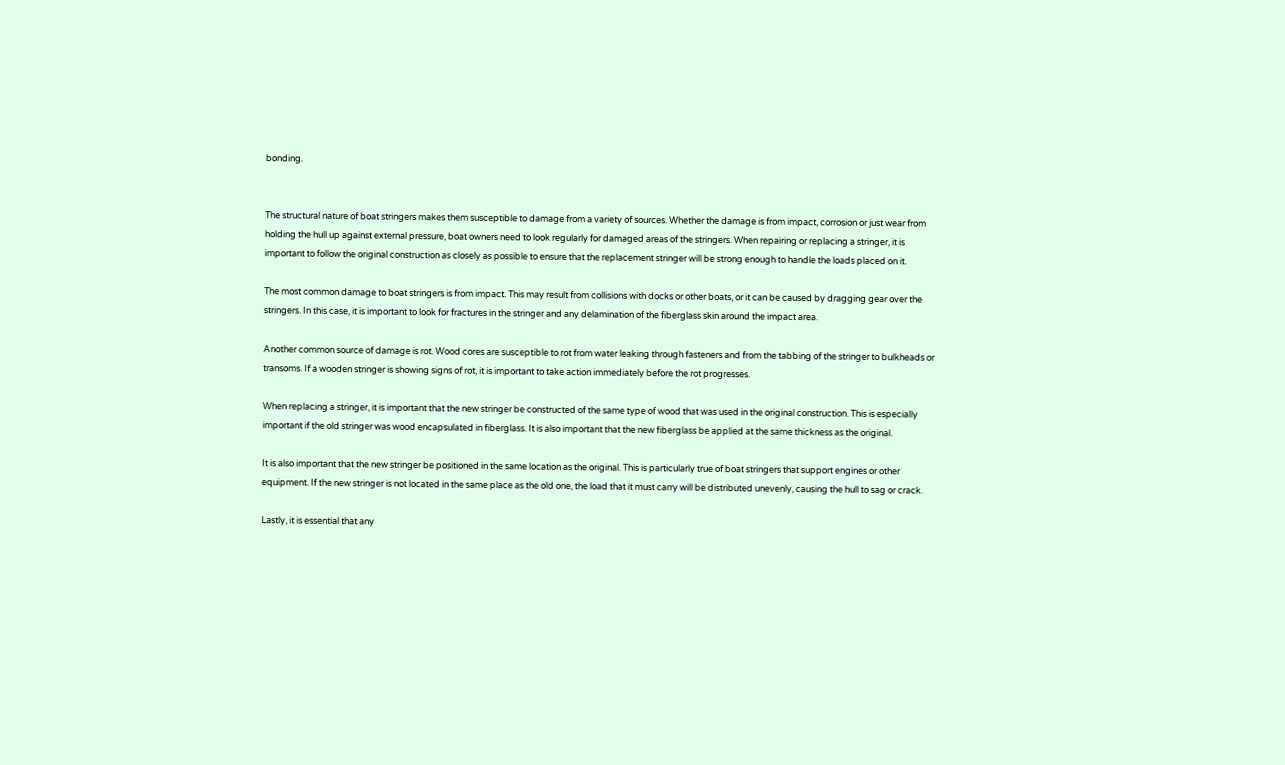bonding.


The structural nature of boat stringers makes them susceptible to damage from a variety of sources. Whether the damage is from impact, corrosion or just wear from holding the hull up against external pressure, boat owners need to look regularly for damaged areas of the stringers. When repairing or replacing a stringer, it is important to follow the original construction as closely as possible to ensure that the replacement stringer will be strong enough to handle the loads placed on it.

The most common damage to boat stringers is from impact. This may result from collisions with docks or other boats, or it can be caused by dragging gear over the stringers. In this case, it is important to look for fractures in the stringer and any delamination of the fiberglass skin around the impact area.

Another common source of damage is rot. Wood cores are susceptible to rot from water leaking through fasteners and from the tabbing of the stringer to bulkheads or transoms. If a wooden stringer is showing signs of rot, it is important to take action immediately before the rot progresses.

When replacing a stringer, it is important that the new stringer be constructed of the same type of wood that was used in the original construction. This is especially important if the old stringer was wood encapsulated in fiberglass. It is also important that the new fiberglass be applied at the same thickness as the original.

It is also important that the new stringer be positioned in the same location as the original. This is particularly true of boat stringers that support engines or other equipment. If the new stringer is not located in the same place as the old one, the load that it must carry will be distributed unevenly, causing the hull to sag or crack.

Lastly, it is essential that any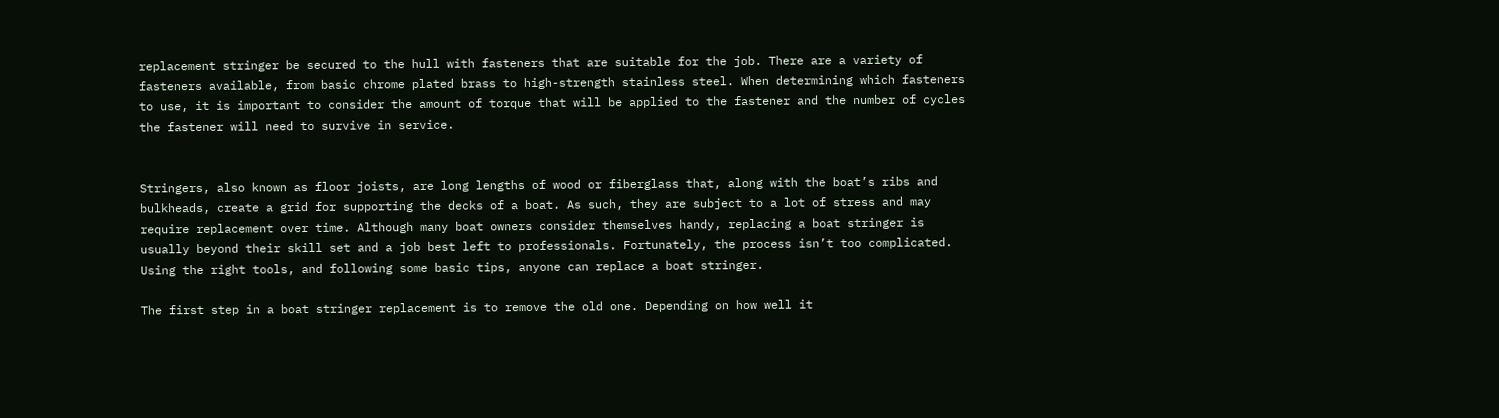replacement stringer be secured to the hull with fasteners that are suitable for the job. There are a variety of fasteners available, from basic chrome plated brass to high-strength stainless steel. When determining which fasteners to use, it is important to consider the amount of torque that will be applied to the fastener and the number of cycles the fastener will need to survive in service.


Stringers, also known as floor joists, are long lengths of wood or fiberglass that, along with the boat’s ribs and bulkheads, create a grid for supporting the decks of a boat. As such, they are subject to a lot of stress and may require replacement over time. Although many boat owners consider themselves handy, replacing a boat stringer is usually beyond their skill set and a job best left to professionals. Fortunately, the process isn’t too complicated. Using the right tools, and following some basic tips, anyone can replace a boat stringer.

The first step in a boat stringer replacement is to remove the old one. Depending on how well it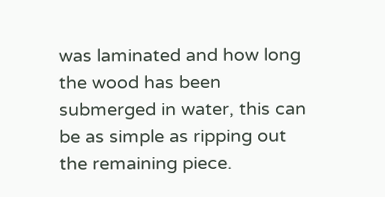was laminated and how long the wood has been submerged in water, this can be as simple as ripping out the remaining piece.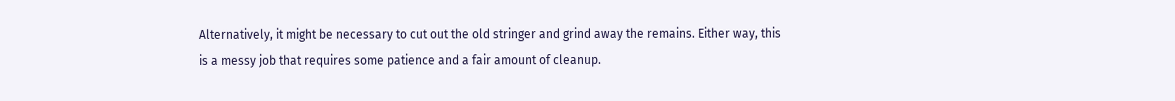Alternatively, it might be necessary to cut out the old stringer and grind away the remains. Either way, this is a messy job that requires some patience and a fair amount of cleanup.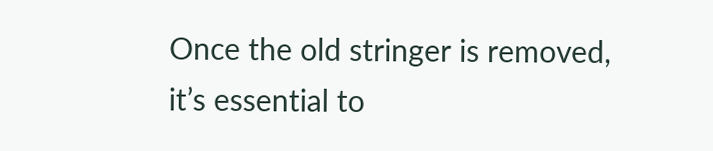Once the old stringer is removed, it’s essential to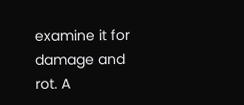examine it for damage and rot. A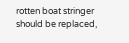rotten boat stringer should be replaced,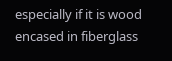especially if it is wood encased in fiberglass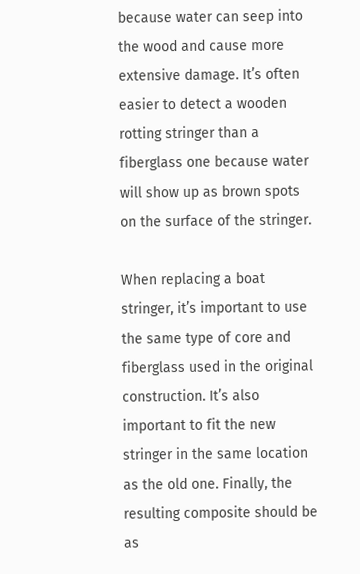because water can seep into the wood and cause more extensive damage. It’s often easier to detect a wooden rotting stringer than a fiberglass one because water will show up as brown spots on the surface of the stringer.

When replacing a boat stringer, it’s important to use the same type of core and fiberglass used in the original construction. It’s also important to fit the new stringer in the same location as the old one. Finally, the resulting composite should be as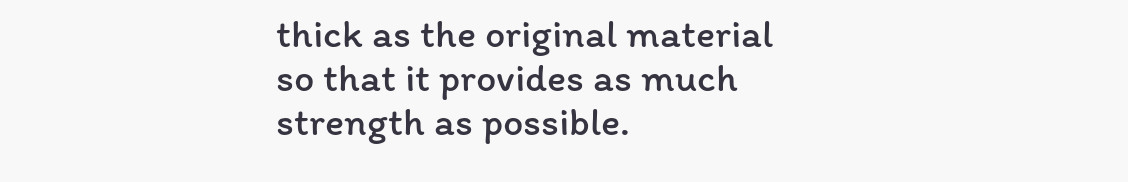thick as the original material so that it provides as much strength as possible.